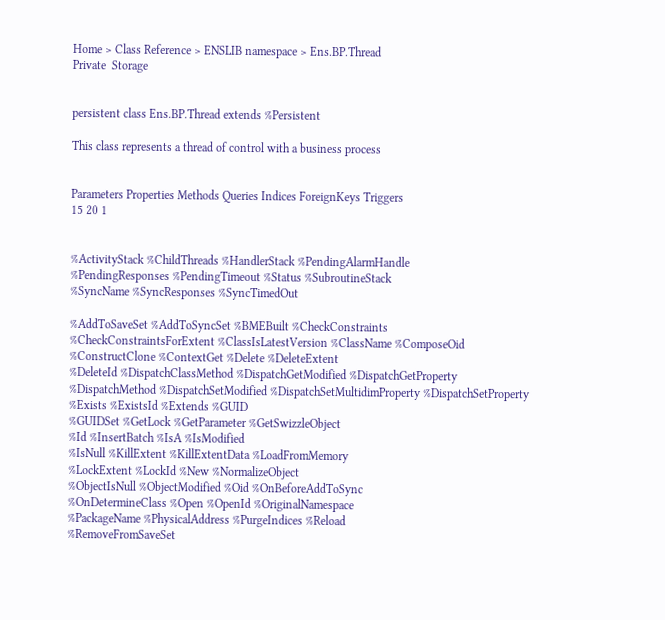Home > Class Reference > ENSLIB namespace > Ens.BP.Thread
Private  Storage


persistent class Ens.BP.Thread extends %Persistent

This class represents a thread of control with a business process


Parameters Properties Methods Queries Indices ForeignKeys Triggers
15 20 1


%ActivityStack %ChildThreads %HandlerStack %PendingAlarmHandle
%PendingResponses %PendingTimeout %Status %SubroutineStack
%SyncName %SyncResponses %SyncTimedOut

%AddToSaveSet %AddToSyncSet %BMEBuilt %CheckConstraints
%CheckConstraintsForExtent %ClassIsLatestVersion %ClassName %ComposeOid
%ConstructClone %ContextGet %Delete %DeleteExtent
%DeleteId %DispatchClassMethod %DispatchGetModified %DispatchGetProperty
%DispatchMethod %DispatchSetModified %DispatchSetMultidimProperty %DispatchSetProperty
%Exists %ExistsId %Extends %GUID
%GUIDSet %GetLock %GetParameter %GetSwizzleObject
%Id %InsertBatch %IsA %IsModified
%IsNull %KillExtent %KillExtentData %LoadFromMemory
%LockExtent %LockId %New %NormalizeObject
%ObjectIsNull %ObjectModified %Oid %OnBeforeAddToSync
%OnDetermineClass %Open %OpenId %OriginalNamespace
%PackageName %PhysicalAddress %PurgeIndices %Reload
%RemoveFromSaveSet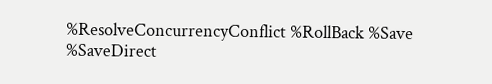%ResolveConcurrencyConflict %RollBack %Save
%SaveDirect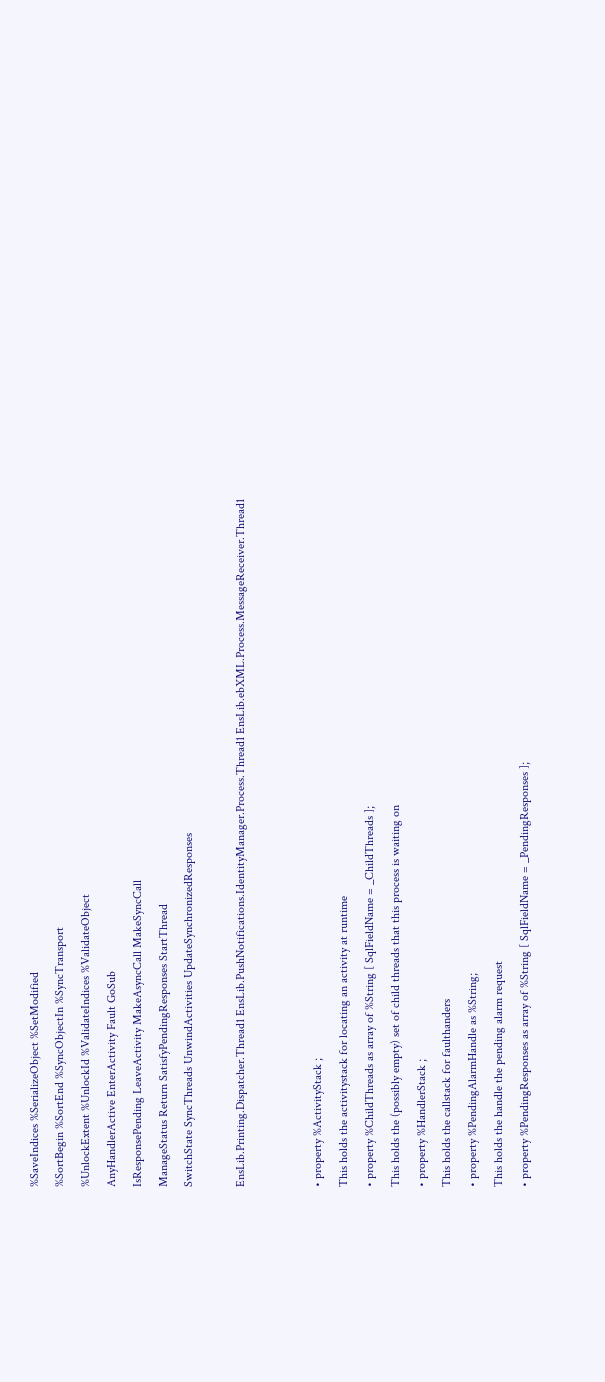%SaveIndices %SerializeObject %SetModified
%SortBegin %SortEnd %SyncObjectIn %SyncTransport
%UnlockExtent %UnlockId %ValidateIndices %ValidateObject
AnyHandlerActive EnterActivity Fault GoSub
IsResponsePending LeaveActivity MakeAsyncCall MakeSyncCall
ManageStatus Return SatisfyPendingResponses StartThread
SwitchState SyncThreads UnwindActivities UpdateSynchronizedResponses

EnsLib.Printing.Dispatcher.Thread1 EnsLib.PushNotifications.IdentityManager.Process.Thread1 EnsLib.ebXML.Process.MessageReceiver.Thread1


• property %ActivityStack ;
This holds the activitystack for locating an activity at runtime
• property %ChildThreads as array of %String [ SqlFieldName = _ChildThreads ];
This holds the (possibly empty) set of child threads that this process is waiting on
• property %HandlerStack ;
This holds the callstack for faulthanders
• property %PendingAlarmHandle as %String;
This holds the handle the pending alarm request
• property %PendingResponses as array of %String [ SqlFieldName = _PendingResponses ];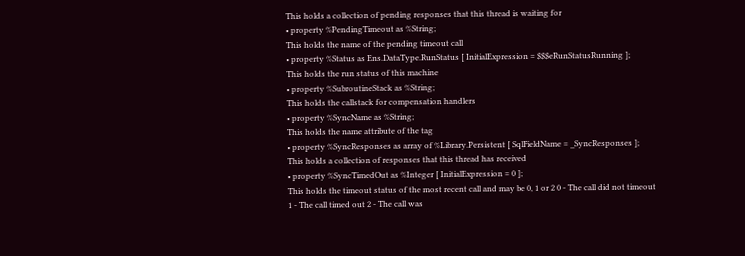This holds a collection of pending responses that this thread is waiting for
• property %PendingTimeout as %String;
This holds the name of the pending timeout call
• property %Status as Ens.DataType.RunStatus [ InitialExpression = $$$eRunStatusRunning ];
This holds the run status of this machine
• property %SubroutineStack as %String;
This holds the callstack for compensation handlers
• property %SyncName as %String;
This holds the name attribute of the tag
• property %SyncResponses as array of %Library.Persistent [ SqlFieldName = _SyncResponses ];
This holds a collection of responses that this thread has received
• property %SyncTimedOut as %Integer [ InitialExpression = 0 ];
This holds the timeout status of the most recent call and may be 0, 1 or 2 0 - The call did not timeout 1 - The call timed out 2 - The call was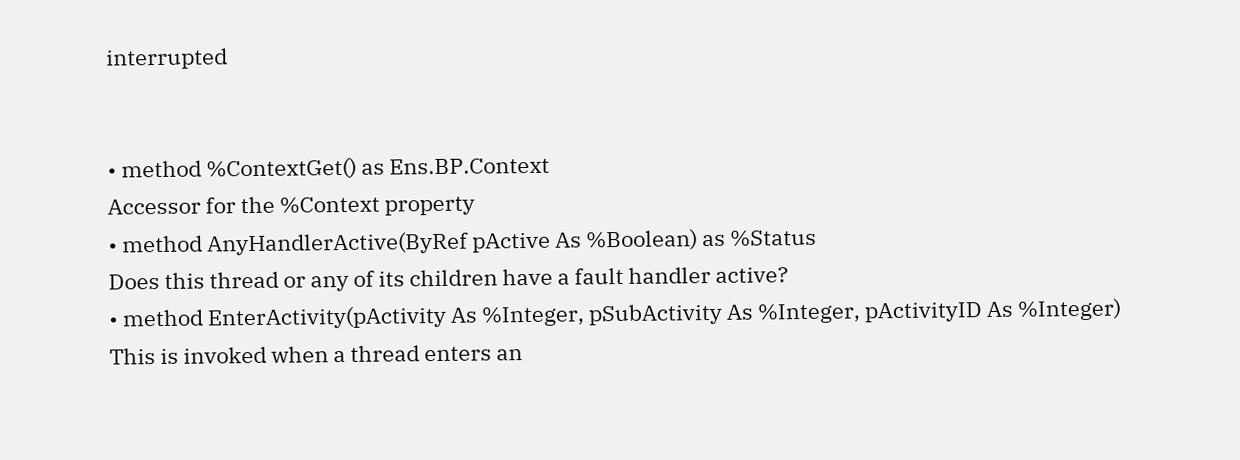interrupted


• method %ContextGet() as Ens.BP.Context
Accessor for the %Context property
• method AnyHandlerActive(ByRef pActive As %Boolean) as %Status
Does this thread or any of its children have a fault handler active?
• method EnterActivity(pActivity As %Integer, pSubActivity As %Integer, pActivityID As %Integer)
This is invoked when a thread enters an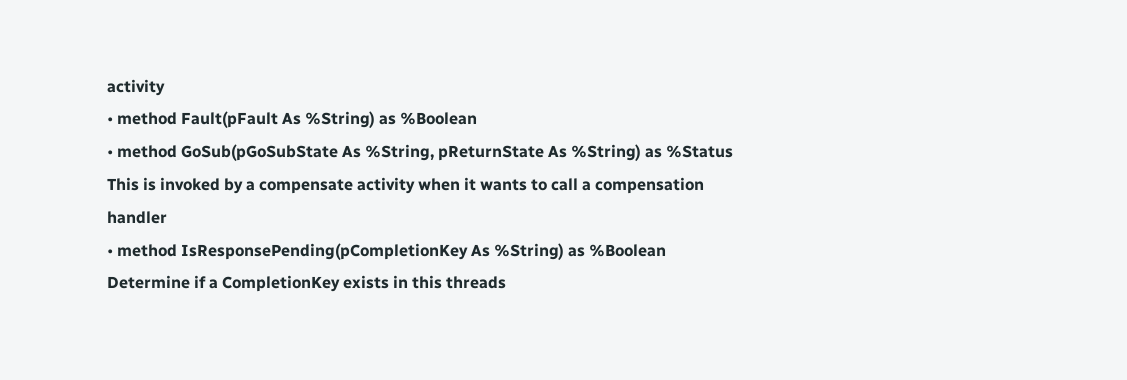activity
• method Fault(pFault As %String) as %Boolean
• method GoSub(pGoSubState As %String, pReturnState As %String) as %Status
This is invoked by a compensate activity when it wants to call a compensation handler
• method IsResponsePending(pCompletionKey As %String) as %Boolean
Determine if a CompletionKey exists in this threads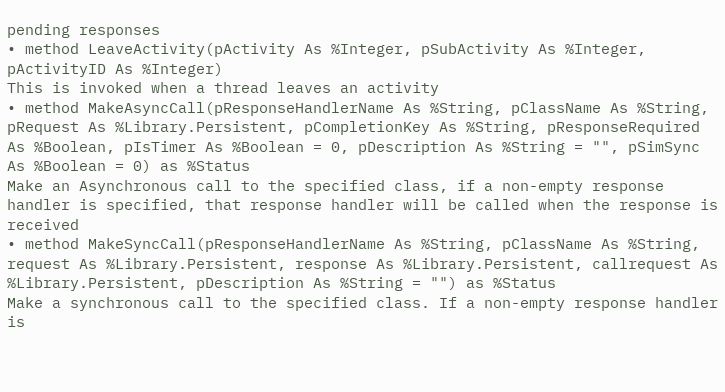pending responses
• method LeaveActivity(pActivity As %Integer, pSubActivity As %Integer, pActivityID As %Integer)
This is invoked when a thread leaves an activity
• method MakeAsyncCall(pResponseHandlerName As %String, pClassName As %String, pRequest As %Library.Persistent, pCompletionKey As %String, pResponseRequired As %Boolean, pIsTimer As %Boolean = 0, pDescription As %String = "", pSimSync As %Boolean = 0) as %Status
Make an Asynchronous call to the specified class, if a non-empty response handler is specified, that response handler will be called when the response is received
• method MakeSyncCall(pResponseHandlerName As %String, pClassName As %String, request As %Library.Persistent, response As %Library.Persistent, callrequest As %Library.Persistent, pDescription As %String = "") as %Status
Make a synchronous call to the specified class. If a non-empty response handler is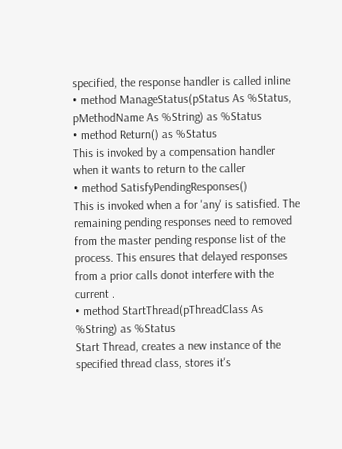specified, the response handler is called inline
• method ManageStatus(pStatus As %Status, pMethodName As %String) as %Status
• method Return() as %Status
This is invoked by a compensation handler when it wants to return to the caller
• method SatisfyPendingResponses()
This is invoked when a for 'any' is satisfied. The remaining pending responses need to removed from the master pending response list of the process. This ensures that delayed responses from a prior calls donot interfere with the current .
• method StartThread(pThreadClass As %String) as %Status
Start Thread, creates a new instance of the specified thread class, stores it's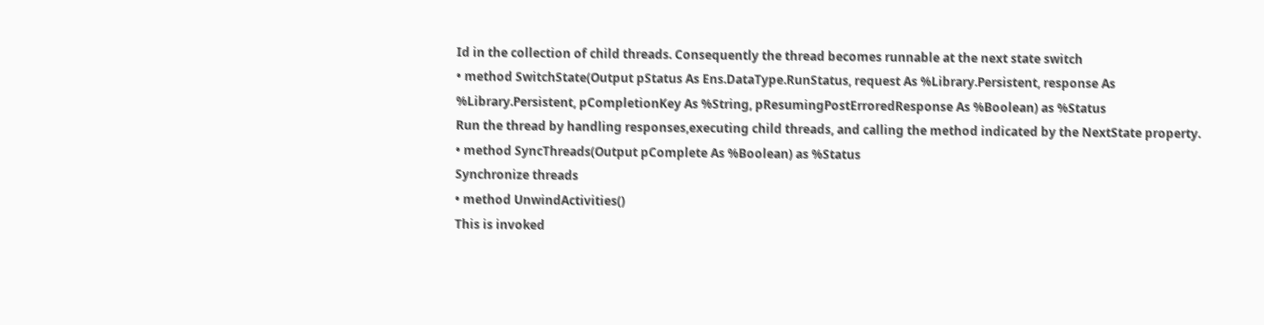Id in the collection of child threads. Consequently the thread becomes runnable at the next state switch
• method SwitchState(Output pStatus As Ens.DataType.RunStatus, request As %Library.Persistent, response As %Library.Persistent, pCompletionKey As %String, pResumingPostErroredResponse As %Boolean) as %Status
Run the thread by handling responses,executing child threads, and calling the method indicated by the NextState property.
• method SyncThreads(Output pComplete As %Boolean) as %Status
Synchronize threads
• method UnwindActivities()
This is invoked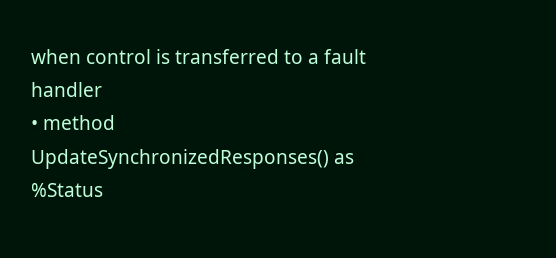when control is transferred to a fault handler
• method UpdateSynchronizedResponses() as %Status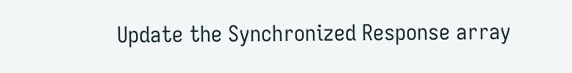Update the Synchronized Response array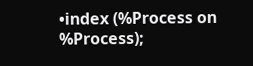•index (%Process on %Process);